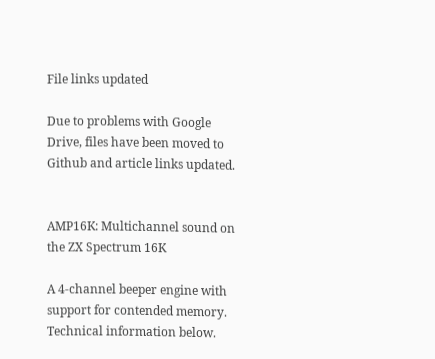File links updated

Due to problems with Google Drive, files have been moved to Github and article links updated.


AMP16K: Multichannel sound on the ZX Spectrum 16K

A 4-channel beeper engine with support for contended memory. Technical information below.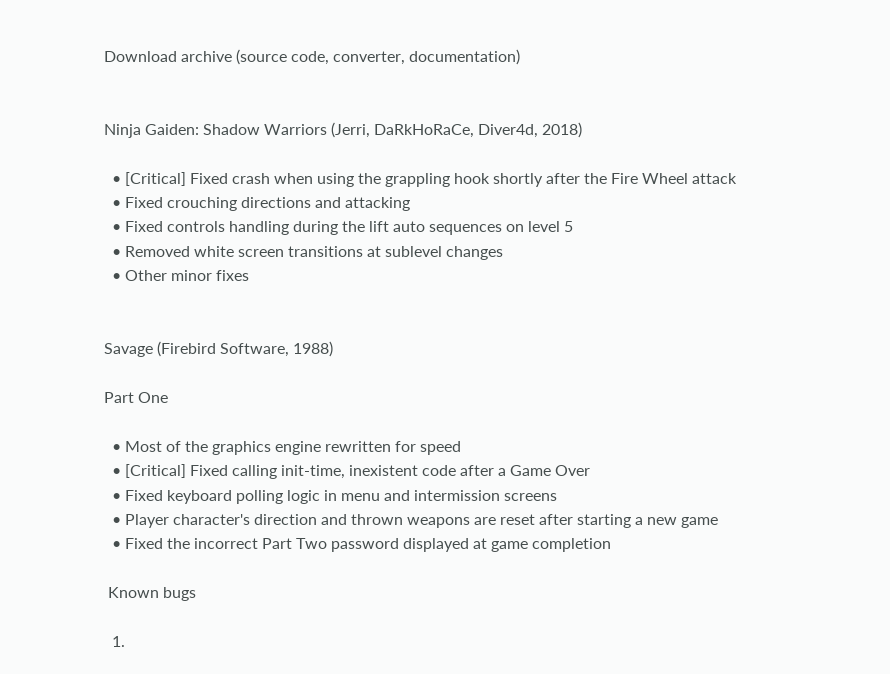Download archive (source code, converter, documentation)


Ninja Gaiden: Shadow Warriors (Jerri, DaRkHoRaCe, Diver4d, 2018)

  • [Critical] Fixed crash when using the grappling hook shortly after the Fire Wheel attack
  • Fixed crouching directions and attacking
  • Fixed controls handling during the lift auto sequences on level 5
  • Removed white screen transitions at sublevel changes
  • Other minor fixes


Savage (Firebird Software, 1988)

Part One

  • Most of the graphics engine rewritten for speed
  • [Critical] Fixed calling init-time, inexistent code after a Game Over
  • Fixed keyboard polling logic in menu and intermission screens
  • Player character's direction and thrown weapons are reset after starting a new game
  • Fixed the incorrect Part Two password displayed at game completion

 Known bugs

  1.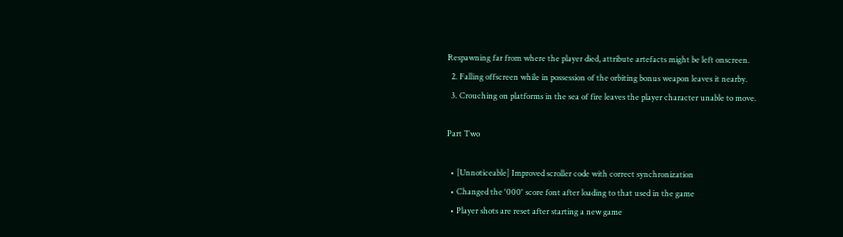Respawning far from where the player died, attribute artefacts might be left onscreen.
  2. Falling offscreen while in possession of the orbiting bonus weapon leaves it nearby.
  3. Crouching on platforms in the sea of fire leaves the player character unable to move.

Part Two

  • [Unnoticeable] Improved scroller code with correct synchronization
  • Changed the '000' score font after loading to that used in the game
  • Player shots are reset after starting a new game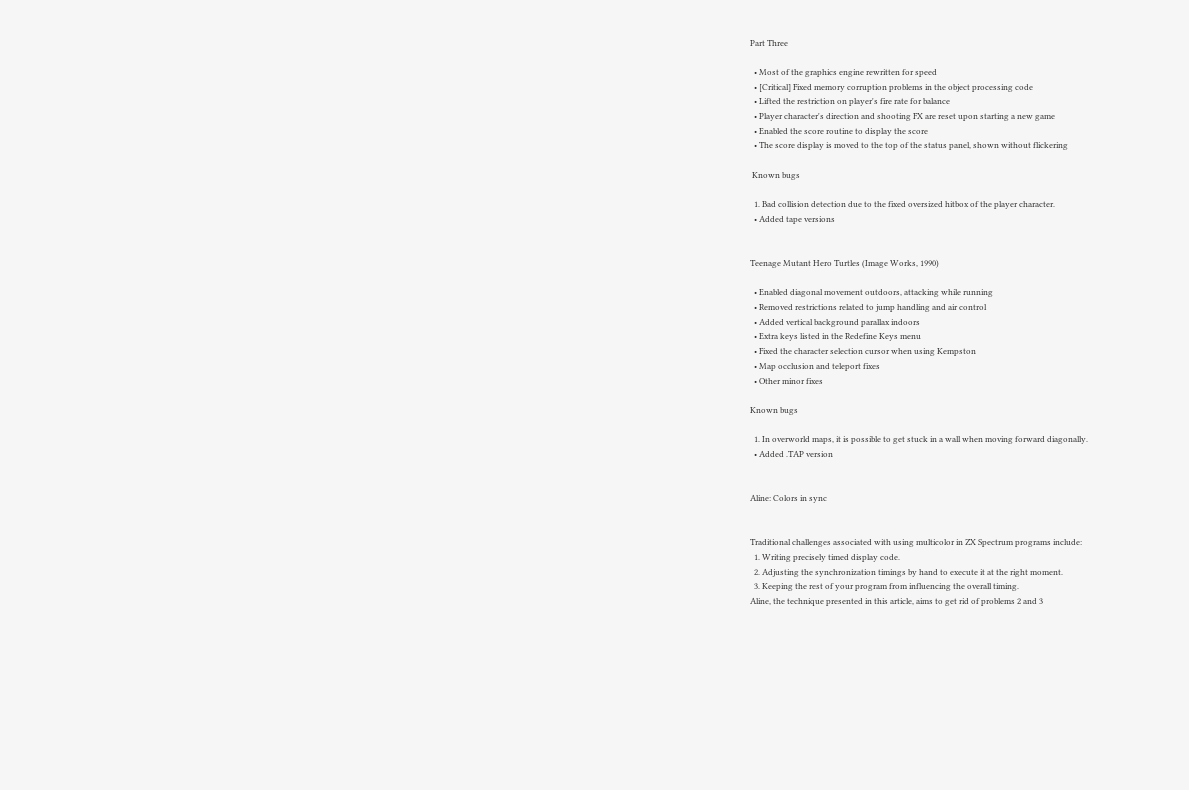Part Three

  • Most of the graphics engine rewritten for speed
  • [Critical] Fixed memory corruption problems in the object processing code
  • Lifted the restriction on player's fire rate for balance
  • Player character's direction and shooting FX are reset upon starting a new game
  • Enabled the score routine to display the score
  • The score display is moved to the top of the status panel, shown without flickering

 Known bugs

  1. Bad collision detection due to the fixed oversized hitbox of the player character.
  • Added tape versions


Teenage Mutant Hero Turtles (Image Works, 1990)

  • Enabled diagonal movement outdoors, attacking while running
  • Removed restrictions related to jump handling and air control
  • Added vertical background parallax indoors
  • Extra keys listed in the Redefine Keys menu
  • Fixed the character selection cursor when using Kempston
  • Map occlusion and teleport fixes
  • Other minor fixes

Known bugs

  1. In overworld maps, it is possible to get stuck in a wall when moving forward diagonally.
  • Added .TAP version


Aline: Colors in sync


Traditional challenges associated with using multicolor in ZX Spectrum programs include:
  1. Writing precisely timed display code.
  2. Adjusting the synchronization timings by hand to execute it at the right moment.
  3. Keeping the rest of your program from influencing the overall timing.
Aline, the technique presented in this article, aims to get rid of problems 2 and 3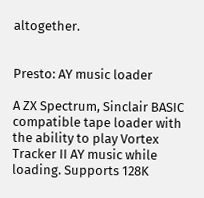altogether.


Presto: AY music loader

A ZX Spectrum, Sinclair BASIC compatible tape loader with the ability to play Vortex Tracker II AY music while loading. Supports 128K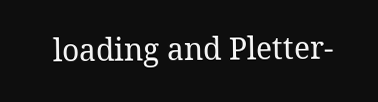loading and Pletter-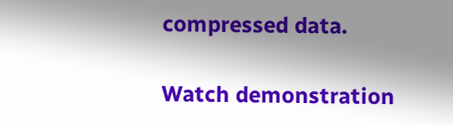compressed data.

Watch demonstration